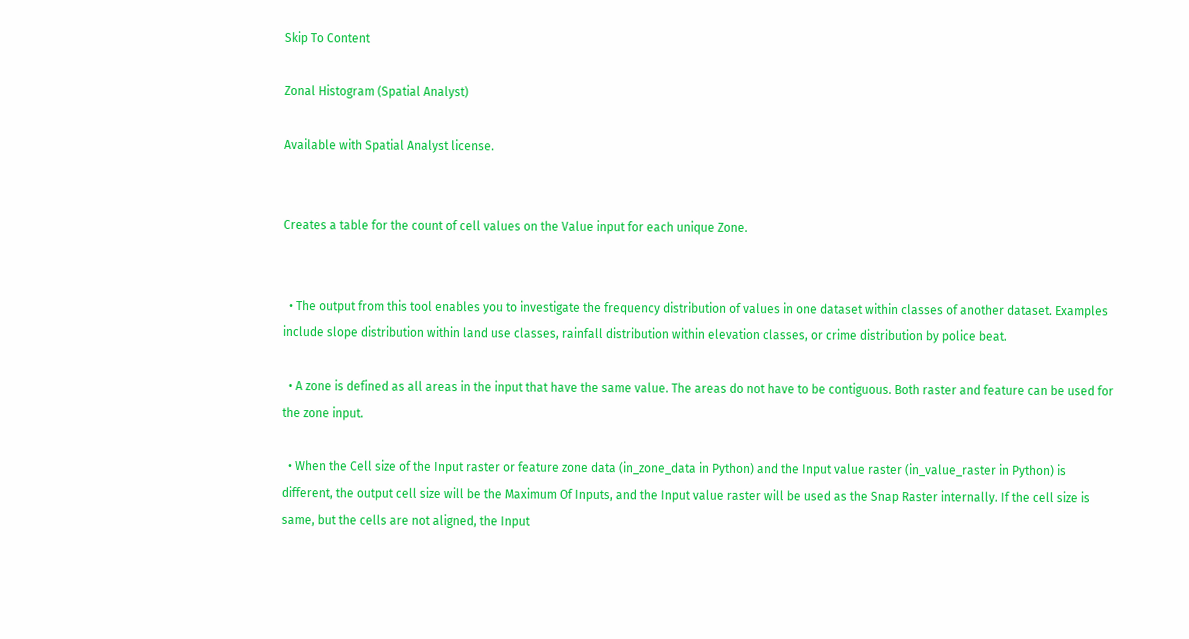Skip To Content

Zonal Histogram (Spatial Analyst)

Available with Spatial Analyst license.


Creates a table for the count of cell values on the Value input for each unique Zone.


  • The output from this tool enables you to investigate the frequency distribution of values in one dataset within classes of another dataset. Examples include slope distribution within land use classes, rainfall distribution within elevation classes, or crime distribution by police beat.

  • A zone is defined as all areas in the input that have the same value. The areas do not have to be contiguous. Both raster and feature can be used for the zone input.

  • When the Cell size of the Input raster or feature zone data (in_zone_data in Python) and the Input value raster (in_value_raster in Python) is different, the output cell size will be the Maximum Of Inputs, and the Input value raster will be used as the Snap Raster internally. If the cell size is same, but the cells are not aligned, the Input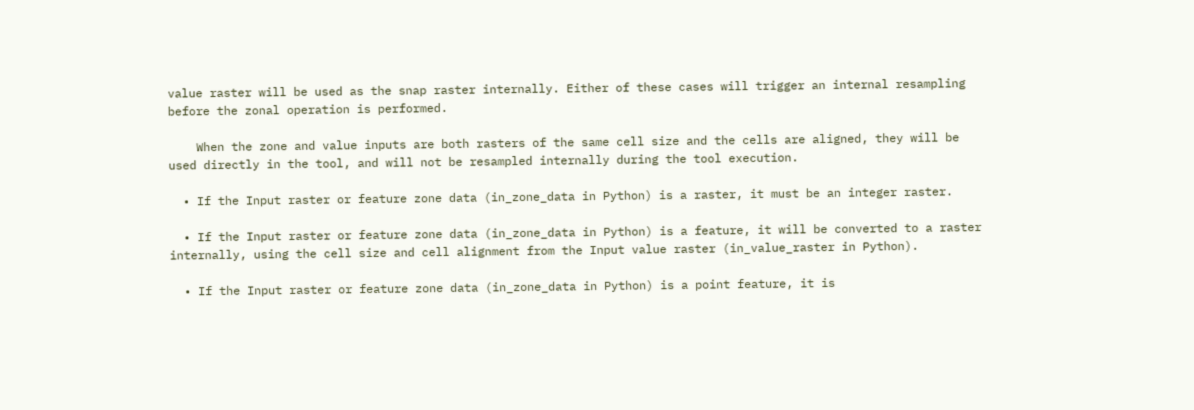value raster will be used as the snap raster internally. Either of these cases will trigger an internal resampling before the zonal operation is performed.

    When the zone and value inputs are both rasters of the same cell size and the cells are aligned, they will be used directly in the tool, and will not be resampled internally during the tool execution.

  • If the Input raster or feature zone data (in_zone_data in Python) is a raster, it must be an integer raster.

  • If the Input raster or feature zone data (in_zone_data in Python) is a feature, it will be converted to a raster internally, using the cell size and cell alignment from the Input value raster (in_value_raster in Python).

  • If the Input raster or feature zone data (in_zone_data in Python) is a point feature, it is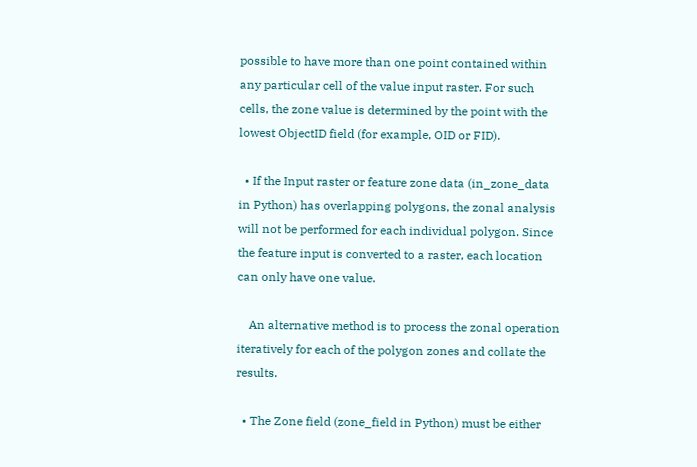possible to have more than one point contained within any particular cell of the value input raster. For such cells, the zone value is determined by the point with the lowest ObjectID field (for example, OID or FID).

  • If the Input raster or feature zone data (in_zone_data in Python) has overlapping polygons, the zonal analysis will not be performed for each individual polygon. Since the feature input is converted to a raster, each location can only have one value.

    An alternative method is to process the zonal operation iteratively for each of the polygon zones and collate the results.

  • The Zone field (zone_field in Python) must be either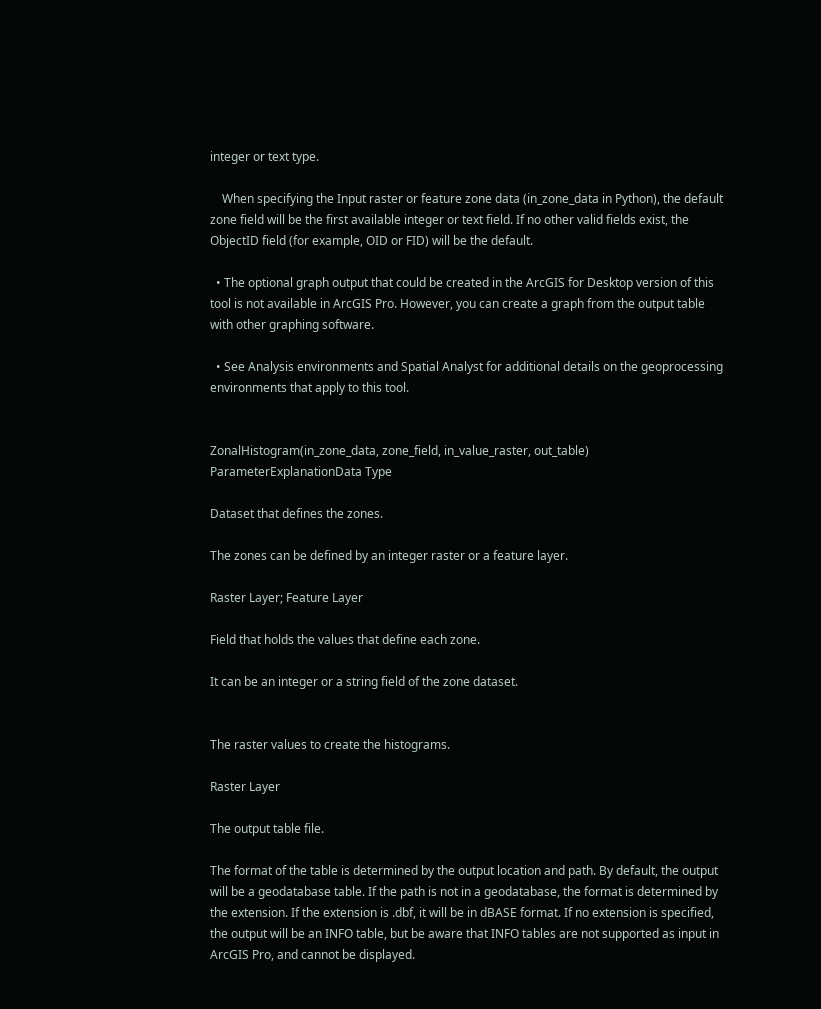integer or text type.

    When specifying the Input raster or feature zone data (in_zone_data in Python), the default zone field will be the first available integer or text field. If no other valid fields exist, the ObjectID field (for example, OID or FID) will be the default.

  • The optional graph output that could be created in the ArcGIS for Desktop version of this tool is not available in ArcGIS Pro. However, you can create a graph from the output table with other graphing software.

  • See Analysis environments and Spatial Analyst for additional details on the geoprocessing environments that apply to this tool.


ZonalHistogram(in_zone_data, zone_field, in_value_raster, out_table)
ParameterExplanationData Type

Dataset that defines the zones.

The zones can be defined by an integer raster or a feature layer.

Raster Layer; Feature Layer

Field that holds the values that define each zone.

It can be an integer or a string field of the zone dataset.


The raster values to create the histograms.

Raster Layer

The output table file.

The format of the table is determined by the output location and path. By default, the output will be a geodatabase table. If the path is not in a geodatabase, the format is determined by the extension. If the extension is .dbf, it will be in dBASE format. If no extension is specified, the output will be an INFO table, but be aware that INFO tables are not supported as input in ArcGIS Pro, and cannot be displayed.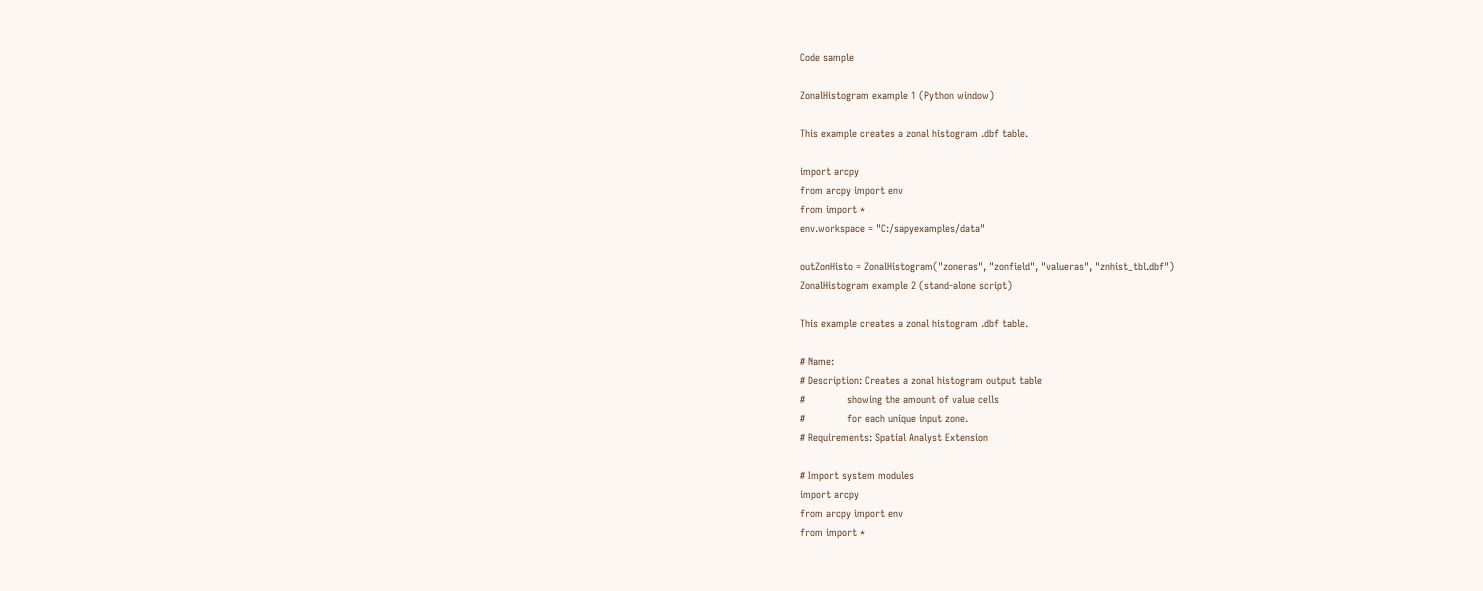Code sample

ZonalHistogram example 1 (Python window)

This example creates a zonal histogram .dbf table.

import arcpy
from arcpy import env
from import *
env.workspace = "C:/sapyexamples/data"

outZonHisto = ZonalHistogram("zoneras", "zonfield", "valueras", "znhist_tbl.dbf")
ZonalHistogram example 2 (stand-alone script)

This example creates a zonal histogram .dbf table.

# Name:
# Description: Creates a zonal histogram output table
#              showing the amount of value cells
#              for each unique input zone.
# Requirements: Spatial Analyst Extension

# Import system modules
import arcpy
from arcpy import env
from import *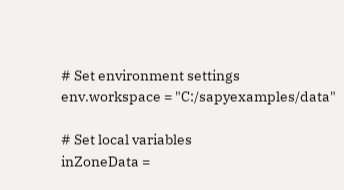# Set environment settings
env.workspace = "C:/sapyexamples/data"

# Set local variables
inZoneData =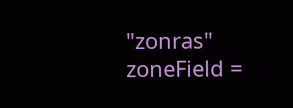"zonras"
zoneField =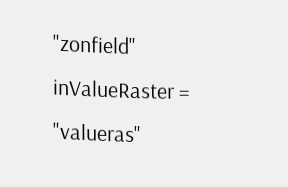"zonfield"
inValueRaster = "valueras"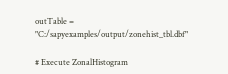outTable = "C:/sapyexamples/output/zonehist_tbl.dbf"

# Execute ZonalHistogram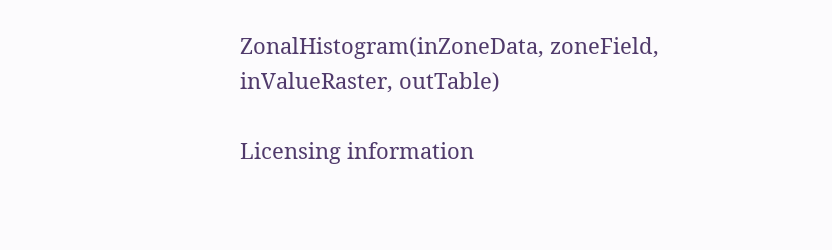ZonalHistogram(inZoneData, zoneField, inValueRaster, outTable)

Licensing information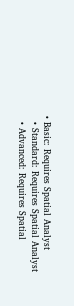• Basic: Requires Spatial Analyst
  • Standard: Requires Spatial Analyst
  • Advanced: Requires Spatial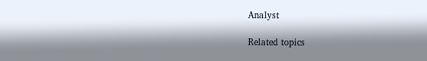Analyst

Related topics